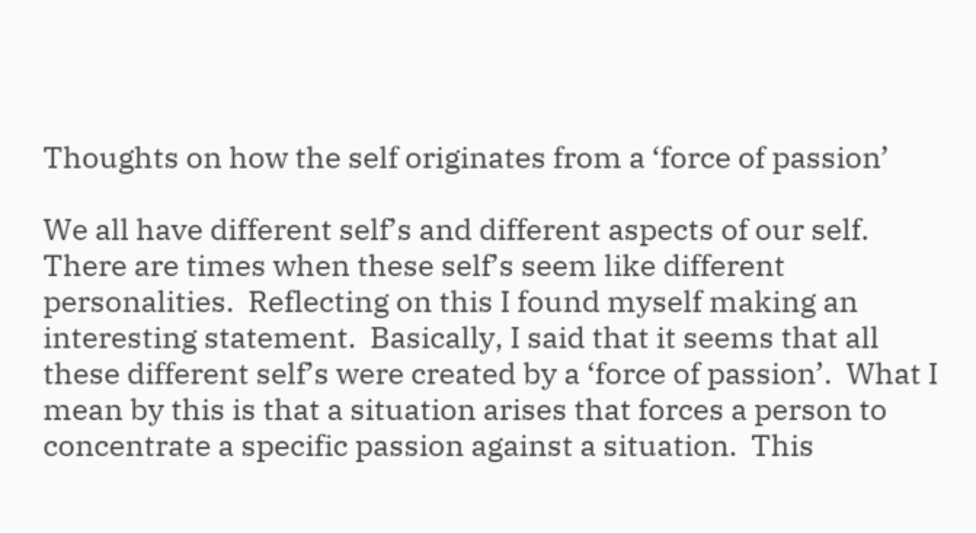Thoughts on how the self originates from a ‘force of passion’

We all have different self’s and different aspects of our self.  There are times when these self’s seem like different personalities.  Reflecting on this I found myself making an interesting statement.  Basically, I said that it seems that all these different self’s were created by a ‘force of passion’.  What I mean by this is that a situation arises that forces a person to concentrate a specific passion against a situation.  This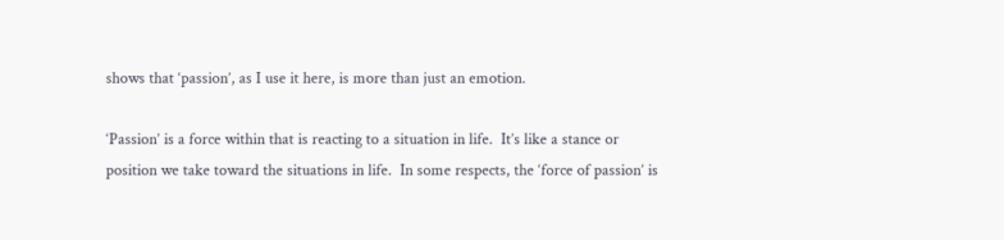shows that ‘passion’, as I use it here, is more than just an emotion.

‘Passion’ is a force within that is reacting to a situation in life.  It’s like a stance or position we take toward the situations in life.  In some respects, the ‘force of passion’ is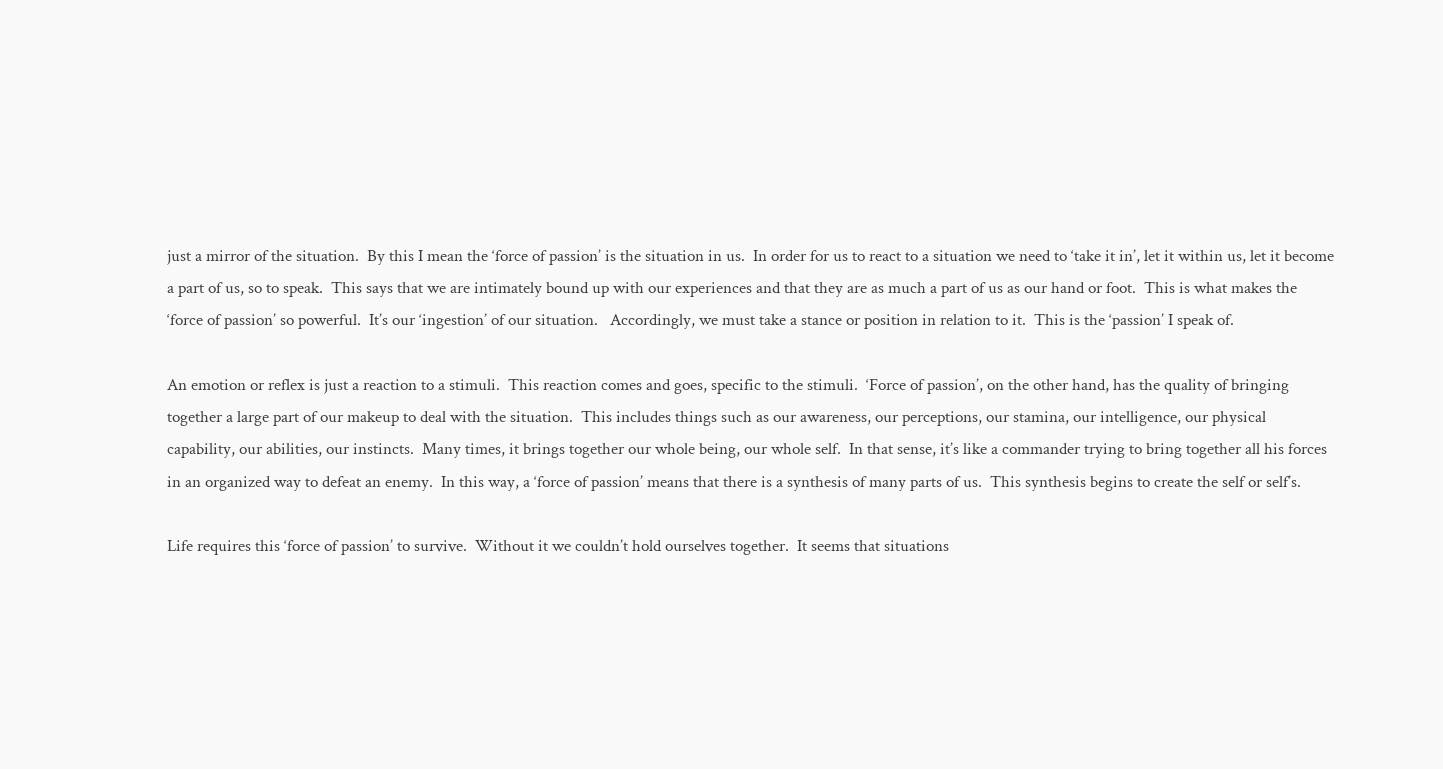just a mirror of the situation.  By this I mean the ‘force of passion’ is the situation in us.  In order for us to react to a situation we need to ‘take it in’, let it within us, let it become a part of us, so to speak.  This says that we are intimately bound up with our experiences and that they are as much a part of us as our hand or foot.  This is what makes the ‘force of passion’ so powerful.  It’s our ‘ingestion’ of our situation.   Accordingly, we must take a stance or position in relation to it.  This is the ‘passion’ I speak of.

An emotion or reflex is just a reaction to a stimuli.  This reaction comes and goes, specific to the stimuli.  ‘Force of passion’, on the other hand, has the quality of bringing together a large part of our makeup to deal with the situation.  This includes things such as our awareness, our perceptions, our stamina, our intelligence, our physical capability, our abilities, our instincts.  Many times, it brings together our whole being, our whole self.  In that sense, it’s like a commander trying to bring together all his forces in an organized way to defeat an enemy.  In this way, a ‘force of passion’ means that there is a synthesis of many parts of us.  This synthesis begins to create the self or self’s.

Life requires this ‘force of passion’ to survive.  Without it we couldn’t hold ourselves together.  It seems that situations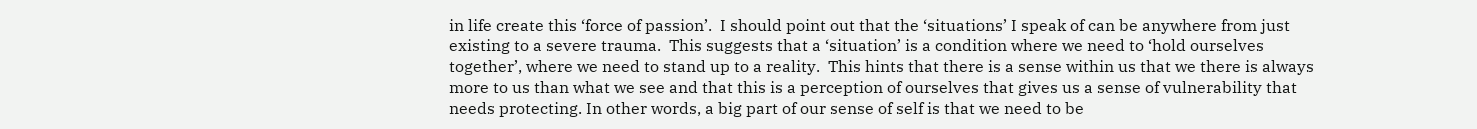in life create this ‘force of passion’.  I should point out that the ‘situations’ I speak of can be anywhere from just existing to a severe trauma.  This suggests that a ‘situation’ is a condition where we need to ‘hold ourselves together’, where we need to stand up to a reality.  This hints that there is a sense within us that we there is always more to us than what we see and that this is a perception of ourselves that gives us a sense of vulnerability that needs protecting. In other words, a big part of our sense of self is that we need to be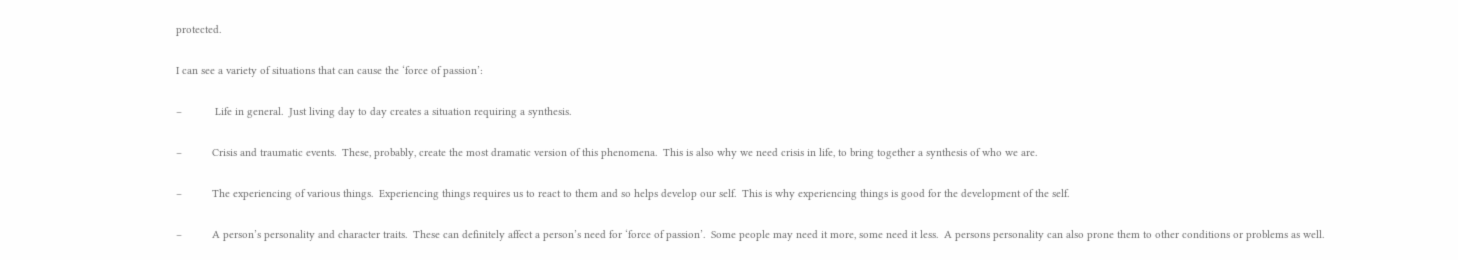protected.

I can see a variety of situations that can cause the ‘force of passion’:

–           Life in general.  Just living day to day creates a situation requiring a synthesis.

–          Crisis and traumatic events.  These, probably, create the most dramatic version of this phenomena.  This is also why we need crisis in life, to bring together a synthesis of who we are.

–          The experiencing of various things.  Experiencing things requires us to react to them and so helps develop our self.  This is why experiencing things is good for the development of the self.

–          A person’s personality and character traits.  These can definitely affect a person’s need for ‘force of passion’.  Some people may need it more, some need it less.  A persons personality can also prone them to other conditions or problems as well.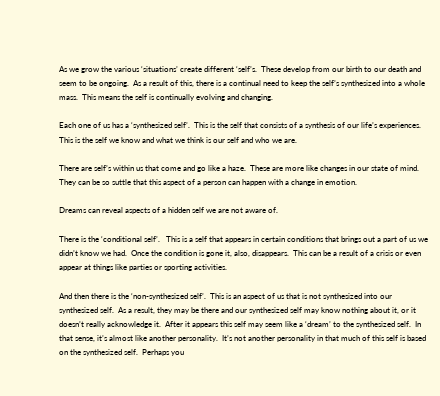As we grow the various ‘situations’ create different ‘self’s.  These develop from our birth to our death and seem to be ongoing.  As a result of this, there is a continual need to keep the self’s synthesized into a whole mass.  This means the self is continually evolving and changing.

Each one of us has a ‘synthesized self’.  This is the self that consists of a synthesis of our life’s experiences.  This is the self we know and what we think is our self and who we are.

There are self’s within us that come and go like a haze.  These are more like changes in our state of mind.  They can be so suttle that this aspect of a person can happen with a change in emotion.

Dreams can reveal aspects of a hidden self we are not aware of.

There is the ‘conditional self’.   This is a self that appears in certain conditions that brings out a part of us we didn’t know we had.  Once the condition is gone it, also, disappears.  This can be a result of a crisis or even appear at things like parties or sporting activities.

And then there is the ‘non-synthesized self’.  This is an aspect of us that is not synthesized into our synthesized self.  As a result, they may be there and our synthesized self may know nothing about it, or it doesn’t really acknowledge it.  After it appears this self may seem like a ‘dream’ to the synthesized self.  In that sense, it’s almost like another personality.  It’s not another personality in that much of this self is based on the synthesized self.  Perhaps you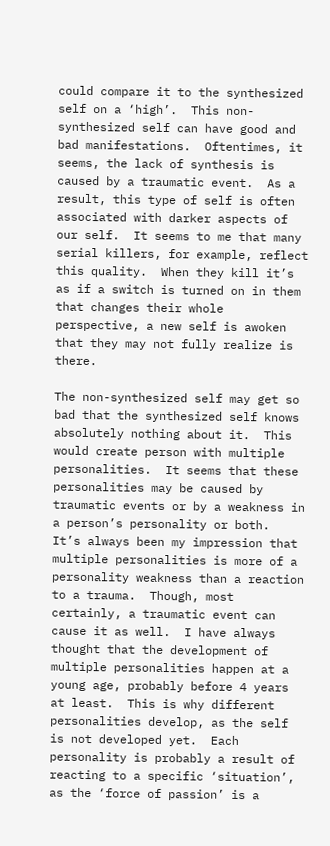could compare it to the synthesized self on a ‘high’.  This non-synthesized self can have good and bad manifestations.  Oftentimes, it seems, the lack of synthesis is caused by a traumatic event.  As a result, this type of self is often associated with darker aspects of our self.  It seems to me that many serial killers, for example, reflect this quality.  When they kill it’s as if a switch is turned on in them that changes their whole perspective, a new self is awoken that they may not fully realize is there.

The non-synthesized self may get so bad that the synthesized self knows absolutely nothing about it.  This would create person with multiple personalities.  It seems that these personalities may be caused by traumatic events or by a weakness in a person’s personality or both.  It’s always been my impression that multiple personalities is more of a personality weakness than a reaction to a trauma.  Though, most certainly, a traumatic event can cause it as well.  I have always thought that the development of multiple personalities happen at a young age, probably before 4 years at least.  This is why different personalities develop, as the self is not developed yet.  Each personality is probably a result of reacting to a specific ‘situation’, as the ‘force of passion’ is a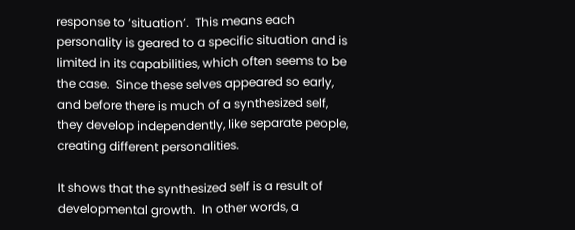response to ‘situation’.  This means each personality is geared to a specific situation and is limited in its capabilities, which often seems to be the case.  Since these selves appeared so early, and before there is much of a synthesized self, they develop independently, like separate people, creating different personalities.

It shows that the synthesized self is a result of developmental growth.  In other words, a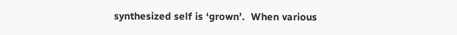synthesized self is ‘grown’.  When various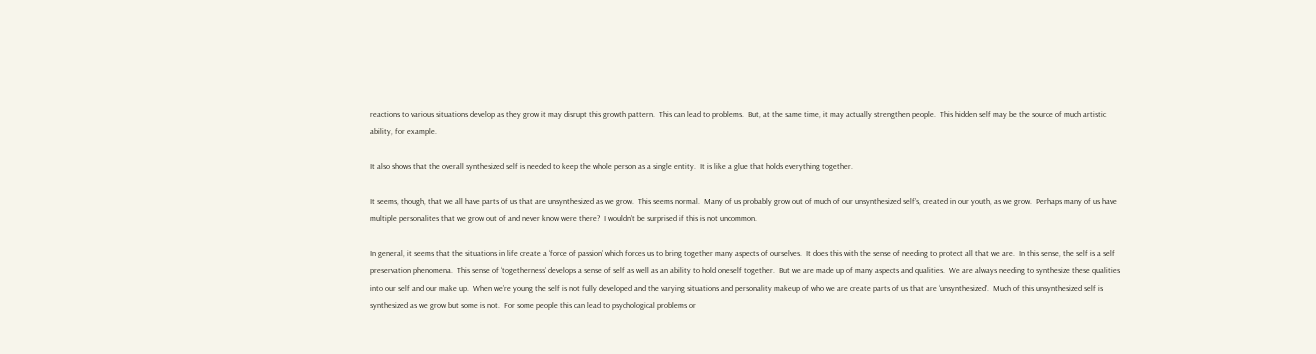reactions to various situations develop as they grow it may disrupt this growth pattern.  This can lead to problems.  But, at the same time, it may actually strengthen people.  This hidden self may be the source of much artistic ability, for example.

It also shows that the overall synthesized self is needed to keep the whole person as a single entity.  It is like a glue that holds everything together.

It seems, though, that we all have parts of us that are unsynthesized as we grow.  This seems normal.  Many of us probably grow out of much of our unsynthesized self’s, created in our youth, as we grow.  Perhaps many of us have multiple personalites that we grow out of and never know were there?  I wouldn’t be surprised if this is not uncommon.

In general, it seems that the situations in life create a ‘force of passion’ which forces us to bring together many aspects of ourselves.  It does this with the sense of needing to protect all that we are.  In this sense, the self is a self preservation phenomena.  This sense of ‘togetherness’ develops a sense of self as well as an ability to hold oneself together.  But we are made up of many aspects and qualities.  We are always needing to synthesize these qualities into our self and our make up.  When we’re young the self is not fully developed and the varying situations and personality makeup of who we are create parts of us that are ‘unsynthesized’.  Much of this unsynthesized self is synthesized as we grow but some is not.  For some people this can lead to psychological problems or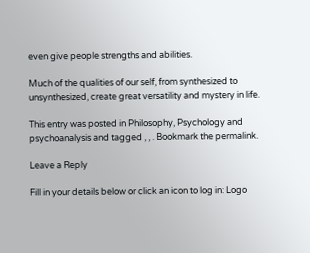even give people strengths and abilities.

Much of the qualities of our self, from synthesized to unsynthesized, create great versatility and mystery in life.

This entry was posted in Philosophy, Psychology and psychoanalysis and tagged , , . Bookmark the permalink.

Leave a Reply

Fill in your details below or click an icon to log in: Logo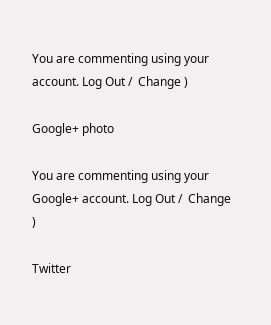You are commenting using your account. Log Out /  Change )

Google+ photo

You are commenting using your Google+ account. Log Out /  Change )

Twitter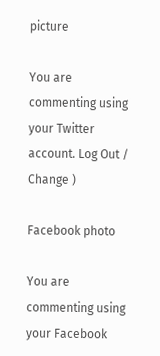picture

You are commenting using your Twitter account. Log Out /  Change )

Facebook photo

You are commenting using your Facebook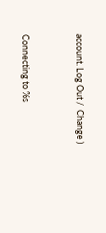account. Log Out /  Change )


Connecting to %s